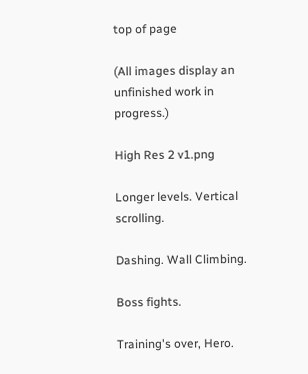top of page

(All images display an unfinished work in progress.)

High Res 2 v1.png

Longer levels. Vertical scrolling.

Dashing. Wall Climbing.

Boss fights.

Training's over, Hero.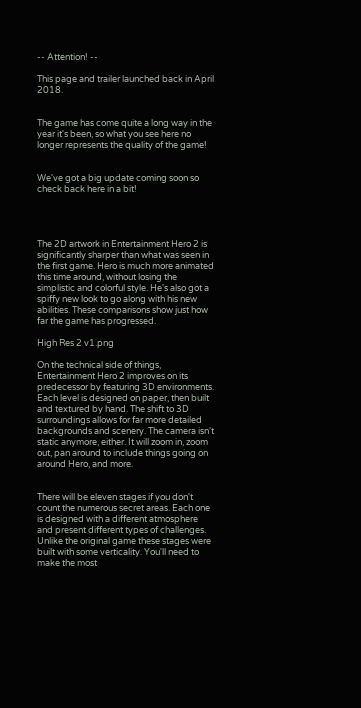-- Attention! --

This page and trailer launched back in April 2018.


The game has come quite a long way in the year it's been, so what you see here no longer represents the quality of the game!


We've got a big update coming soon so check back here in a bit!




The 2D artwork in Entertainment Hero 2 is significantly sharper than what was seen in the first game. Hero is much more animated this time around, without losing the simplistic and colorful style. He's also got a spiffy new look to go along with his new abilities. These comparisons show just how far the game has progressed.

High Res 2 v1.png

On the technical side of things, Entertainment Hero 2 improves on its predecessor by featuring 3D environments. Each level is designed on paper, then built and textured by hand. The shift to 3D surroundings allows for far more detailed backgrounds and scenery. The camera isn't static anymore, either. It will zoom in, zoom out, pan around to include things going on around Hero, and more.


There will be eleven stages if you don't count the numerous secret areas. Each one is designed with a different atmosphere and present different types of challenges. Unlike the original game these stages were built with some verticality. You'll need to make the most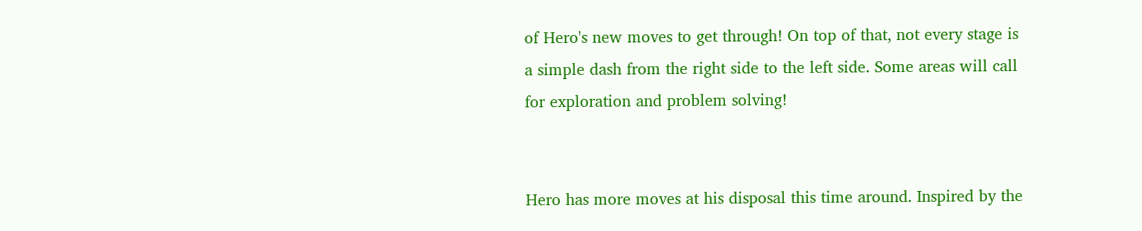of Hero's new moves to get through! On top of that, not every stage is a simple dash from the right side to the left side. Some areas will call for exploration and problem solving!


Hero has more moves at his disposal this time around. Inspired by the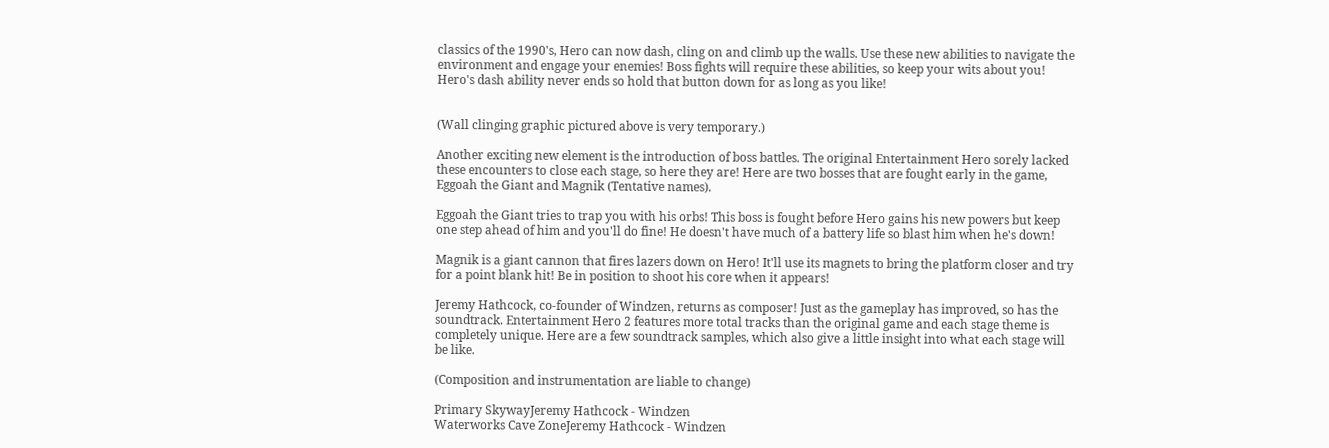classics of the 1990's, Hero can now dash, cling on and climb up the walls. Use these new abilities to navigate the environment and engage your enemies! Boss fights will require these abilities, so keep your wits about you! Hero's dash ability never ends so hold that button down for as long as you like!


(Wall clinging graphic pictured above is very temporary.)

Another exciting new element is the introduction of boss battles. The original Entertainment Hero sorely lacked these encounters to close each stage, so here they are! Here are two bosses that are fought early in the game, Eggoah the Giant and Magnik (Tentative names).

Eggoah the Giant tries to trap you with his orbs! This boss is fought before Hero gains his new powers but keep one step ahead of him and you'll do fine! He doesn't have much of a battery life so blast him when he's down!

Magnik is a giant cannon that fires lazers down on Hero! It'll use its magnets to bring the platform closer and try for a point blank hit! Be in position to shoot his core when it appears!

Jeremy Hathcock, co-founder of Windzen, returns as composer! Just as the gameplay has improved, so has the soundtrack. Entertainment Hero 2 features more total tracks than the original game and each stage theme is completely unique. Here are a few soundtrack samples, which also give a little insight into what each stage will be like.

(Composition and instrumentation are liable to change)

Primary SkywayJeremy Hathcock - Windzen
Waterworks Cave ZoneJeremy Hathcock - Windzen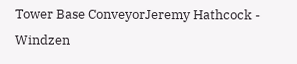Tower Base ConveyorJeremy Hathcock - Windzen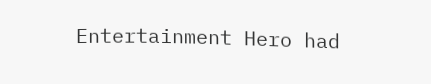Entertainment Hero had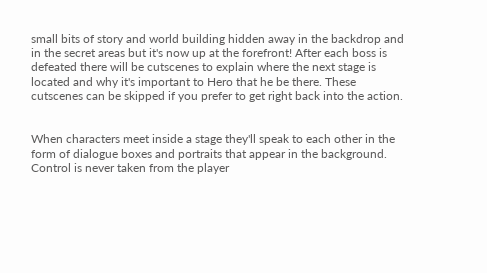small bits of story and world building hidden away in the backdrop and in the secret areas but it's now up at the forefront! After each boss is defeated there will be cutscenes to explain where the next stage is located and why it's important to Hero that he be there. These cutscenes can be skipped if you prefer to get right back into the action.


When characters meet inside a stage they'll speak to each other in the form of dialogue boxes and portraits that appear in the background. Control is never taken from the player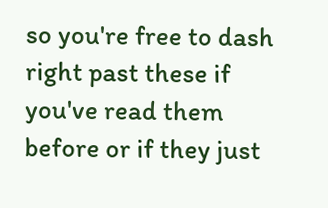so you're free to dash right past these if you've read them before or if they just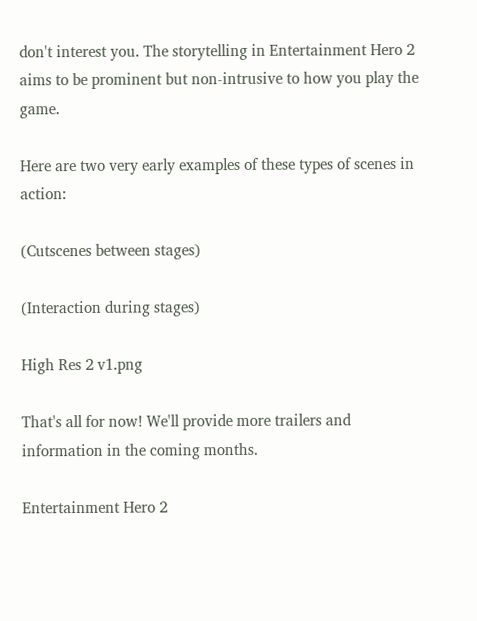don't interest you. The storytelling in Entertainment Hero 2 aims to be prominent but non-intrusive to how you play the game.

Here are two very early examples of these types of scenes in action:

(Cutscenes between stages)

(Interaction during stages)

High Res 2 v1.png

That's all for now! We'll provide more trailers and information in the coming months.

Entertainment Hero 2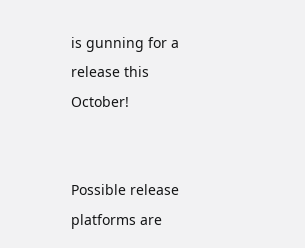is gunning for a release this October!


Possible release platforms are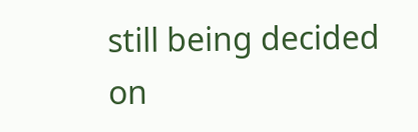still being decided on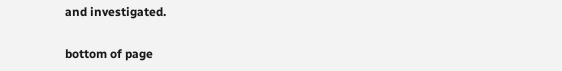and investigated.

bottom of page